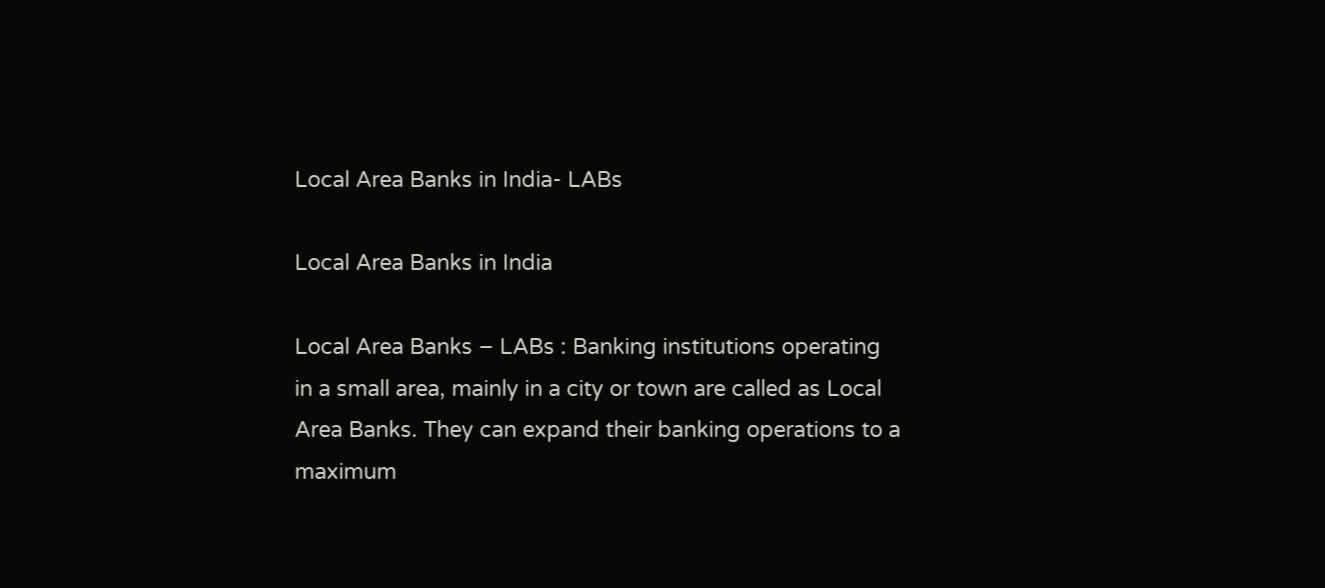Local Area Banks in India- LABs

Local Area Banks in India

Local Area Banks – LABs : Banking institutions operating in a small area, mainly in a city or town are called as Local Area Banks. They can expand their banking operations to a maximum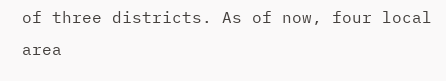of three districts. As of now, four local area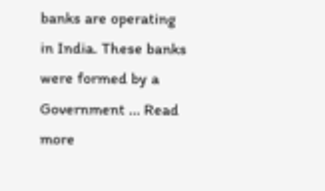banks are operating in India. These banks were formed by a Government … Read more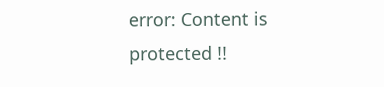error: Content is protected !!